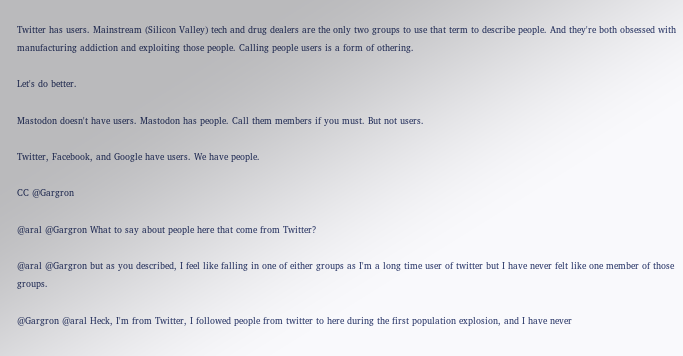Twitter has users. Mainstream (Silicon Valley) tech and drug dealers are the only two groups to use that term to describe people. And they're both obsessed with manufacturing addiction and exploiting those people. Calling people users is a form of othering.

Let's do better.

Mastodon doesn't have users. Mastodon has people. Call them members if you must. But not users.

Twitter, Facebook, and Google have users. We have people.

CC @Gargron

@aral @Gargron What to say about people here that come from Twitter?

@aral @Gargron but as you described, I feel like falling in one of either groups as I'm a long time user of twitter but I have never felt like one member of those groups.

@Gargron @aral Heck, I'm from Twitter, I followed people from twitter to here during the first population explosion, and I have never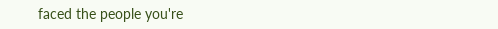faced the people you're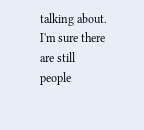talking about. I'm sure there are still people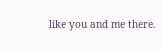like you and me there.